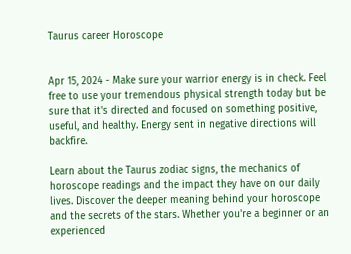Taurus career Horoscope


Apr 15, 2024 - Make sure your warrior energy is in check. Feel free to use your tremendous physical strength today but be sure that it's directed and focused on something positive, useful, and healthy. Energy sent in negative directions will backfire.

Learn about the Taurus zodiac signs, the mechanics of horoscope readings and the impact they have on our daily lives. Discover the deeper meaning behind your horoscope and the secrets of the stars. Whether you're a beginner or an experienced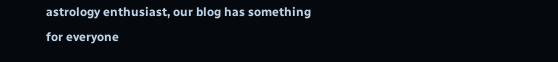astrology enthusiast, our blog has something for everyone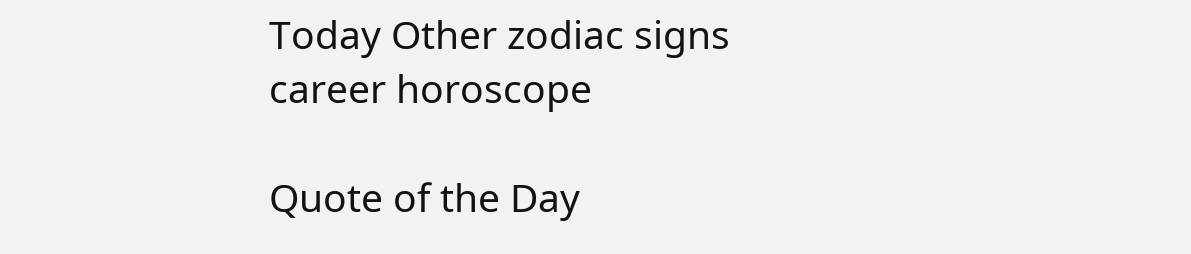Today Other zodiac signs career horoscope

Quote of the Day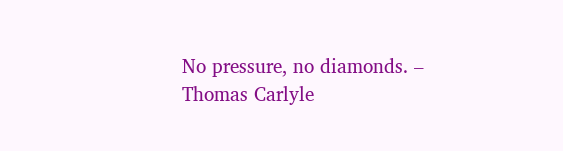No pressure, no diamonds. – Thomas Carlyle